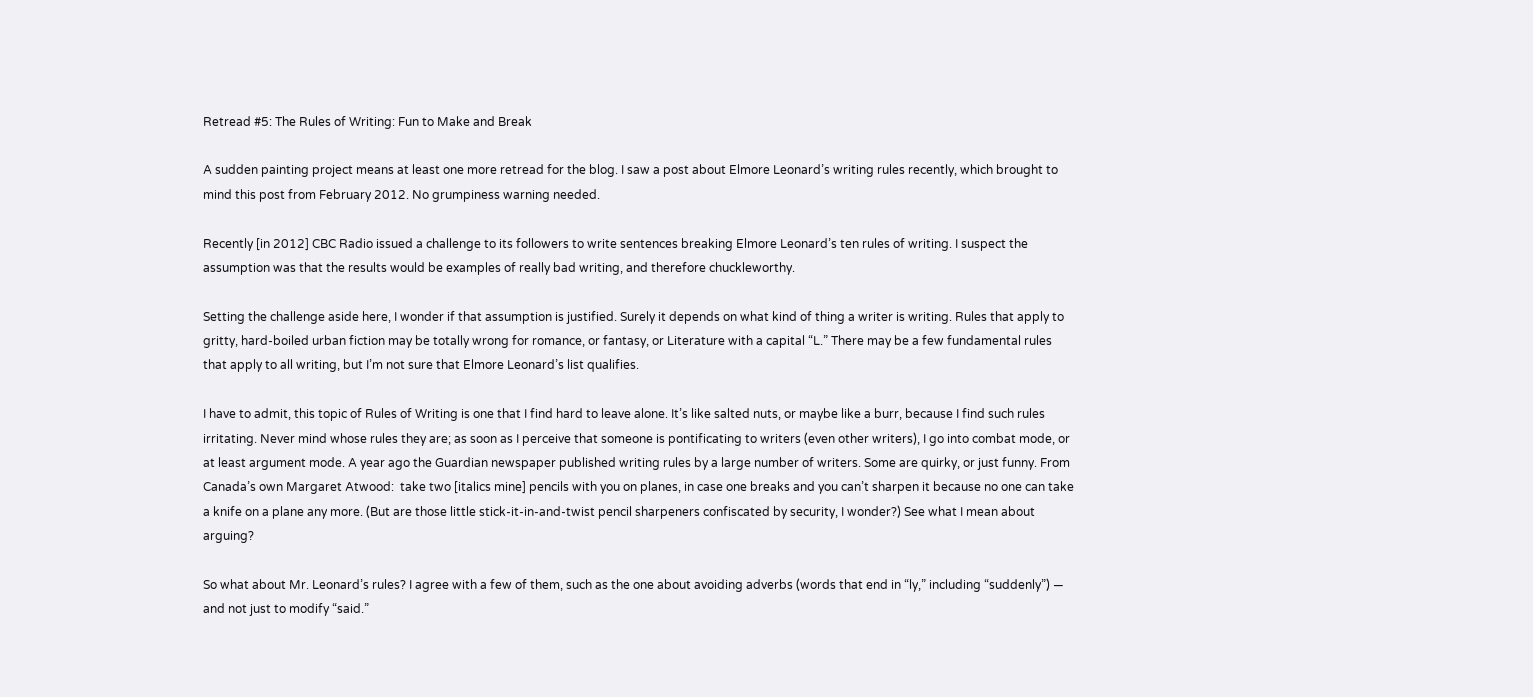Retread #5: The Rules of Writing: Fun to Make and Break

A sudden painting project means at least one more retread for the blog. I saw a post about Elmore Leonard’s writing rules recently, which brought to mind this post from February 2012. No grumpiness warning needed.

Recently [in 2012] CBC Radio issued a challenge to its followers to write sentences breaking Elmore Leonard’s ten rules of writing. I suspect the assumption was that the results would be examples of really bad writing, and therefore chuckleworthy.

Setting the challenge aside here, I wonder if that assumption is justified. Surely it depends on what kind of thing a writer is writing. Rules that apply to gritty, hard-boiled urban fiction may be totally wrong for romance, or fantasy, or Literature with a capital “L.” There may be a few fundamental rules that apply to all writing, but I’m not sure that Elmore Leonard’s list qualifies.

I have to admit, this topic of Rules of Writing is one that I find hard to leave alone. It’s like salted nuts, or maybe like a burr, because I find such rules irritating. Never mind whose rules they are; as soon as I perceive that someone is pontificating to writers (even other writers), I go into combat mode, or at least argument mode. A year ago the Guardian newspaper published writing rules by a large number of writers. Some are quirky, or just funny. From Canada’s own Margaret Atwood:  take two [italics mine] pencils with you on planes, in case one breaks and you can’t sharpen it because no one can take a knife on a plane any more. (But are those little stick-it-in-and-twist pencil sharpeners confiscated by security, I wonder?) See what I mean about arguing?

So what about Mr. Leonard’s rules? I agree with a few of them, such as the one about avoiding adverbs (words that end in “ly,” including “suddenly”) — and not just to modify “said.”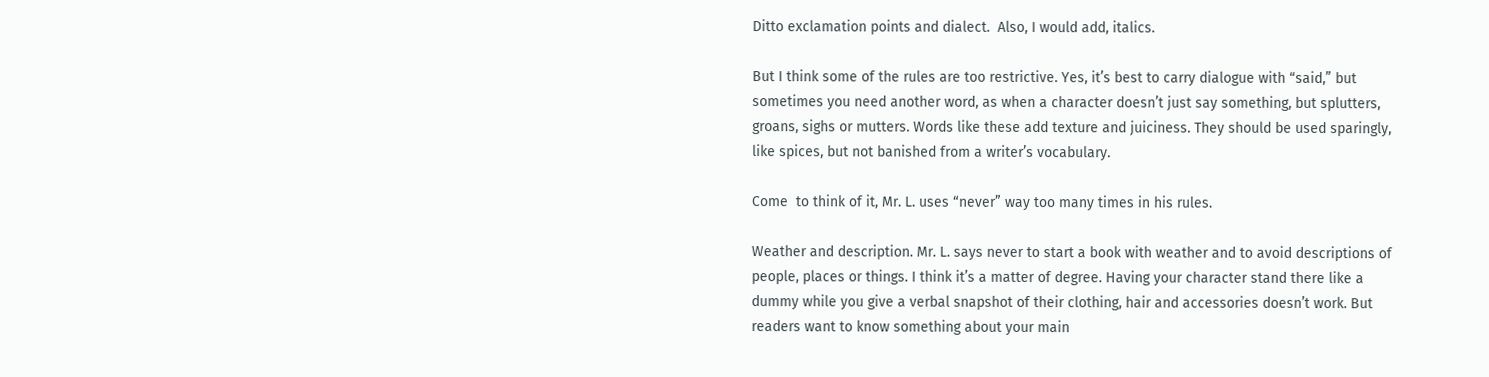Ditto exclamation points and dialect.  Also, I would add, italics.

But I think some of the rules are too restrictive. Yes, it’s best to carry dialogue with “said,” but sometimes you need another word, as when a character doesn’t just say something, but splutters, groans, sighs or mutters. Words like these add texture and juiciness. They should be used sparingly, like spices, but not banished from a writer’s vocabulary.

Come  to think of it, Mr. L. uses “never” way too many times in his rules.

Weather and description. Mr. L. says never to start a book with weather and to avoid descriptions of people, places or things. I think it’s a matter of degree. Having your character stand there like a dummy while you give a verbal snapshot of their clothing, hair and accessories doesn’t work. But readers want to know something about your main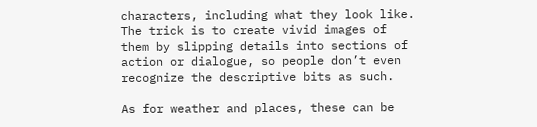characters, including what they look like. The trick is to create vivid images of them by slipping details into sections of action or dialogue, so people don’t even recognize the descriptive bits as such.

As for weather and places, these can be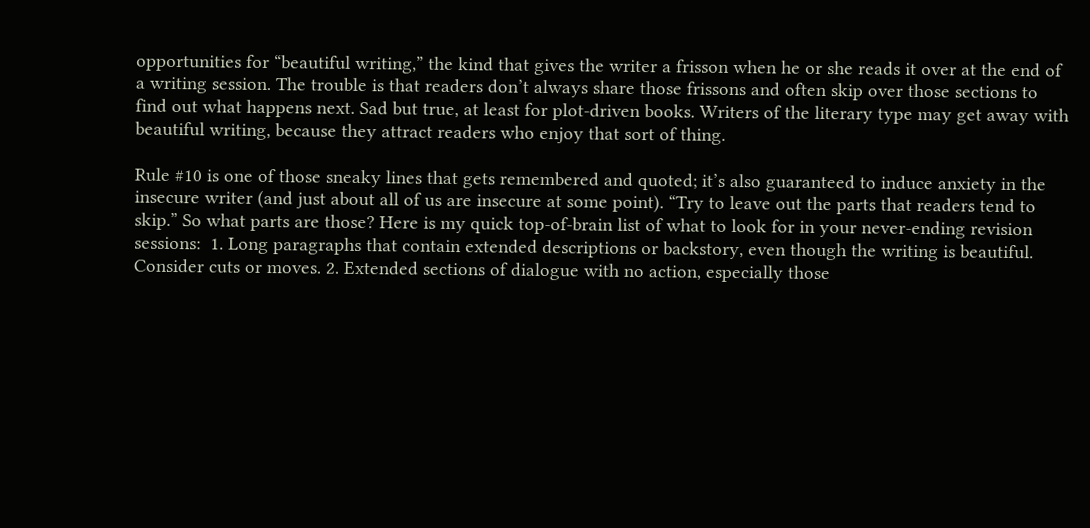opportunities for “beautiful writing,” the kind that gives the writer a frisson when he or she reads it over at the end of a writing session. The trouble is that readers don’t always share those frissons and often skip over those sections to find out what happens next. Sad but true, at least for plot-driven books. Writers of the literary type may get away with beautiful writing, because they attract readers who enjoy that sort of thing.

Rule #10 is one of those sneaky lines that gets remembered and quoted; it’s also guaranteed to induce anxiety in the insecure writer (and just about all of us are insecure at some point). “Try to leave out the parts that readers tend to skip.” So what parts are those? Here is my quick top-of-brain list of what to look for in your never-ending revision sessions:  1. Long paragraphs that contain extended descriptions or backstory, even though the writing is beautiful. Consider cuts or moves. 2. Extended sections of dialogue with no action, especially those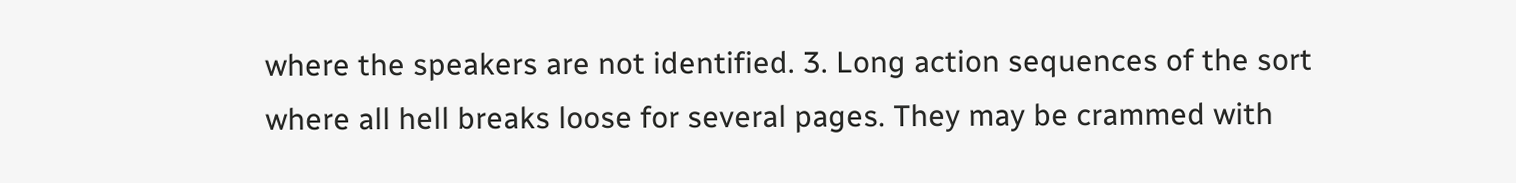where the speakers are not identified. 3. Long action sequences of the sort where all hell breaks loose for several pages. They may be crammed with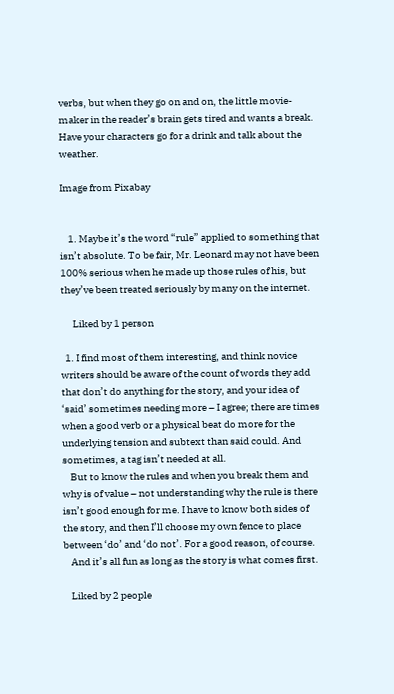verbs, but when they go on and on, the little movie-maker in the reader’s brain gets tired and wants a break. Have your characters go for a drink and talk about the weather.

Image from Pixabay


    1. Maybe it’s the word “rule” applied to something that isn’t absolute. To be fair, Mr. Leonard may not have been 100% serious when he made up those rules of his, but they’ve been treated seriously by many on the internet.

      Liked by 1 person

  1. I find most of them interesting, and think novice writers should be aware of the count of words they add that don’t do anything for the story, and your idea of ‘said’ sometimes needing more – I agree; there are times when a good verb or a physical beat do more for the underlying tension and subtext than said could. And sometimes, a tag isn’t needed at all.
    But to know the rules and when you break them and why is of value – not understanding why the rule is there isn’t good enough for me. I have to know both sides of the story, and then I’ll choose my own fence to place between ‘do’ and ‘do not’. For a good reason, of course.
    And it’s all fun as long as the story is what comes first.

    Liked by 2 people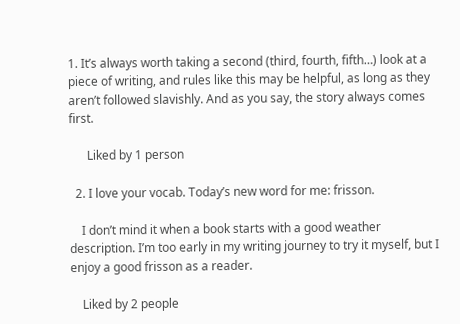1. It’s always worth taking a second (third, fourth, fifth…) look at a piece of writing, and rules like this may be helpful, as long as they aren’t followed slavishly. And as you say, the story always comes first.

      Liked by 1 person

  2. I love your vocab. Today’s new word for me: frisson.

    I don’t mind it when a book starts with a good weather description. I’m too early in my writing journey to try it myself, but I enjoy a good frisson as a reader.

    Liked by 2 people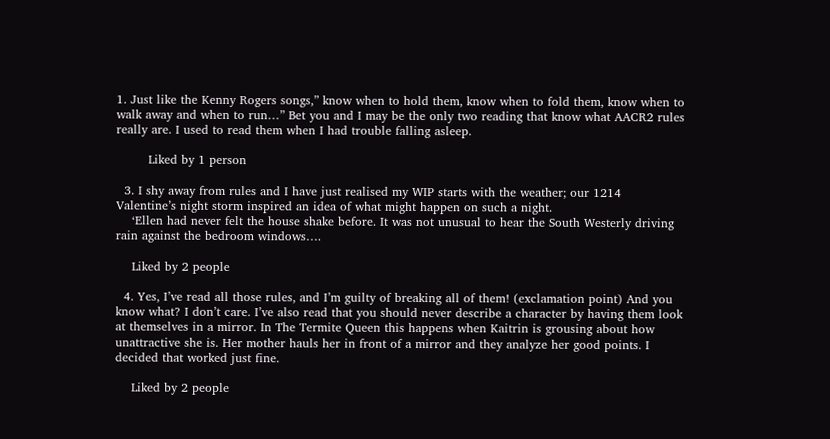1. Just like the Kenny Rogers songs,” know when to hold them, know when to fold them, know when to walk away and when to run…” Bet you and I may be the only two reading that know what AACR2 rules really are. I used to read them when I had trouble falling asleep.

        Liked by 1 person

  3. I shy away from rules and I have just realised my WIP starts with the weather; our 1214 Valentine’s night storm inspired an idea of what might happen on such a night.
    ‘Ellen had never felt the house shake before. It was not unusual to hear the South Westerly driving rain against the bedroom windows….

    Liked by 2 people

  4. Yes, I’ve read all those rules, and I’m guilty of breaking all of them! (exclamation point) And you know what? I don’t care. I’ve also read that you should never describe a character by having them look at themselves in a mirror. In The Termite Queen this happens when Kaitrin is grousing about how unattractive she is. Her mother hauls her in front of a mirror and they analyze her good points. I decided that worked just fine.

    Liked by 2 people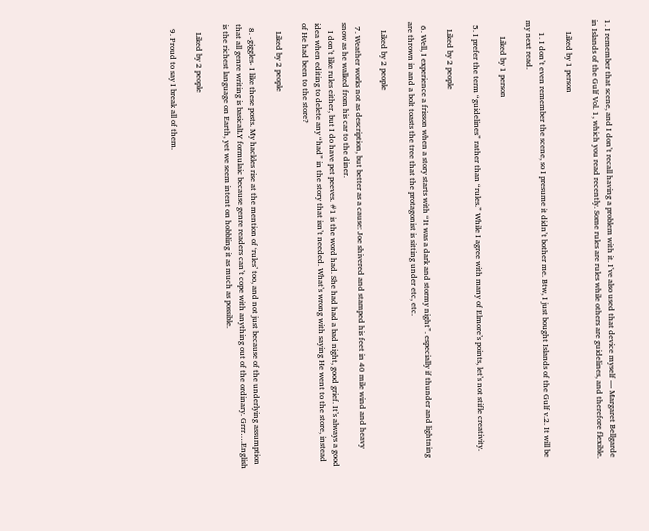1. I remember that scene, and I don’t recall having a problem with it. I’ve also used that device myself — Margaret Bellgarde in Islands of the Gulf Vol. 1, which you read recently. Some rules are rules while others are guidelines, and therefore flexible.

      Liked by 1 person

      1. I don’t even remember the scene, so I presume it didn’t bother me. Btw, I just bought Islands of the Gulf v.2. It will be my next read.

        Liked by 1 person

  5. I prefer the term “guidelines” rather than “rules.” While I agree with many of Elmore’s points, let’s not stifle creativity.

    Liked by 2 people

  6. Well, I experience a frisson when a story starts with “It was a dark and stormy night”. especially if thunder and lightning are thrown in and a bolt toasts the tree that the protagonist is sitting under etc, etc.

    Liked by 2 people

  7. Weather works not as description, but better as a cause: Joe shivered and stamped his feet in 40 mile wind and heavy snow as he walked from his car to the diner.
    I don’t like rules either, but I do have pet peeves. #1 is the word had. She had had a bad night, good grief. It’s always a good idea when editing to delete any “had” in the story that isn’t needed. What’s wrong with saying He went to the store, instead of He had been to the store?

    Liked by 2 people

  8. -giggles- I like these posts. My hackles rise at the mention of ‘rules’ too, and not just because of the underlying assumption that all genre writing is basicalLY formulaic because genre readers can’t cope with anything out of the ordinary. Grrr….English is the richest language on Earth, yet we seem intent on hobbling it as much as possible.

    Liked by 2 people

  9. Proud to say I break all of them.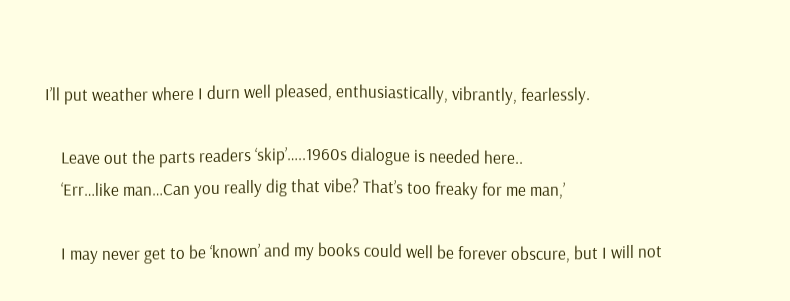I’ll put weather where I durn well pleased, enthusiastically, vibrantly, fearlessly.

    Leave out the parts readers ‘skip’…..1960s dialogue is needed here..
    ‘Err…like man…Can you really dig that vibe? That’s too freaky for me man,’

    I may never get to be ‘known’ and my books could well be forever obscure, but I will not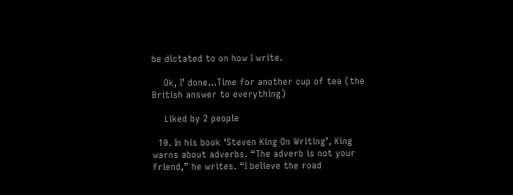be dictated to on how I write.

    Ok, I’ done…Time for another cup of tea (the British answer to everything)

    Liked by 2 people

  10. In his book ‘Steven King On Writing’, King warns about adverbs. “The adverb is not your friend,” he writes. “I believe the road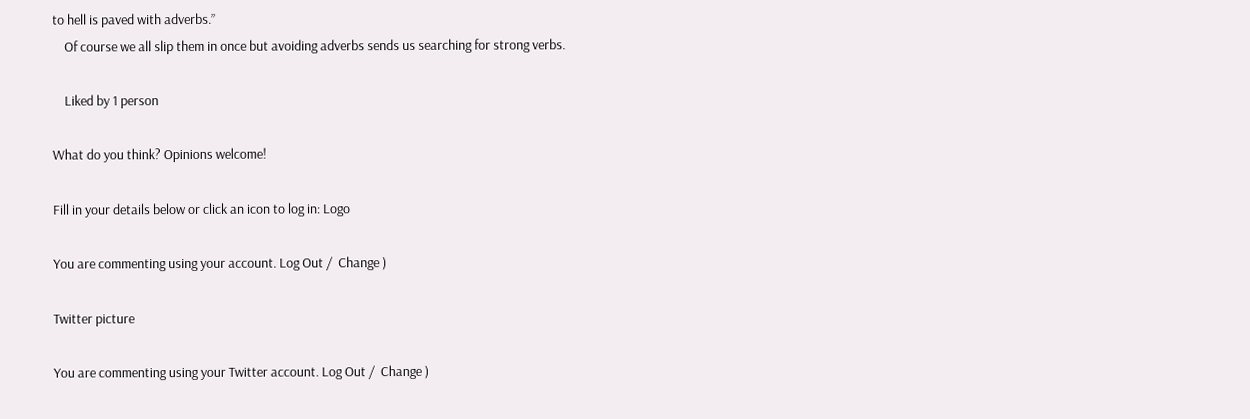to hell is paved with adverbs.”
    Of course we all slip them in once but avoiding adverbs sends us searching for strong verbs.

    Liked by 1 person

What do you think? Opinions welcome!

Fill in your details below or click an icon to log in: Logo

You are commenting using your account. Log Out /  Change )

Twitter picture

You are commenting using your Twitter account. Log Out /  Change )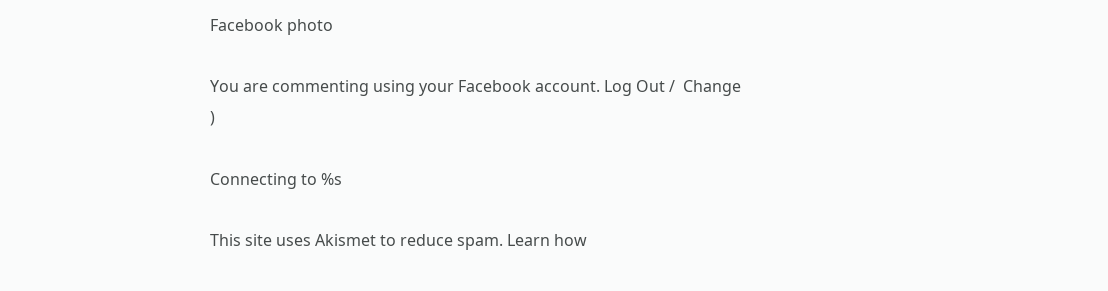Facebook photo

You are commenting using your Facebook account. Log Out /  Change )

Connecting to %s

This site uses Akismet to reduce spam. Learn how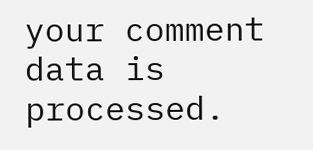your comment data is processed.